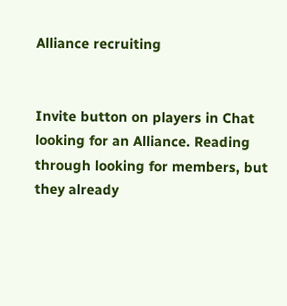Alliance recruiting


Invite button on players in Chat looking for an Alliance. Reading through looking for members, but they already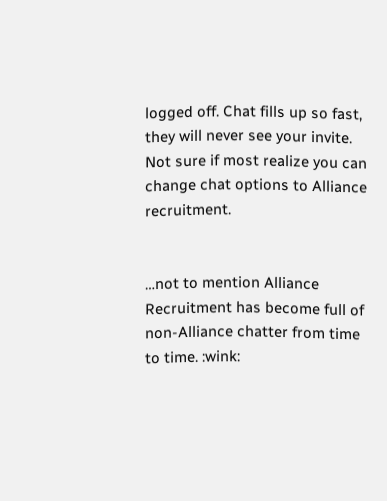logged off. Chat fills up so fast, they will never see your invite. Not sure if most realize you can change chat options to Alliance recruitment.


…not to mention Alliance Recruitment has become full of non-Alliance chatter from time to time. :wink: